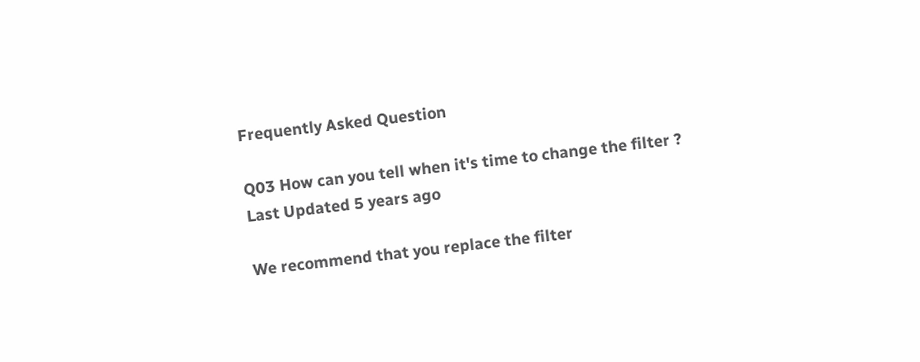Frequently Asked Question

Q03 How can you tell when it's time to change the filter ?
Last Updated 5 years ago

We recommend that you replace the filter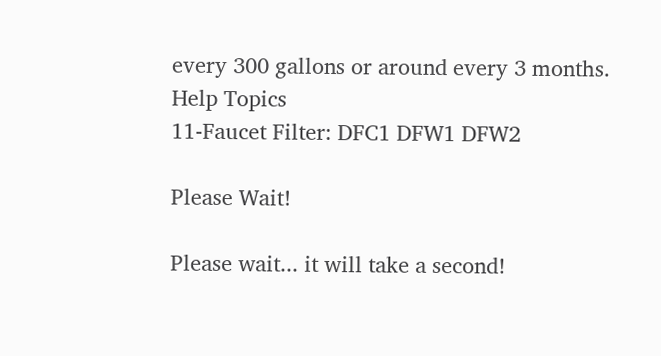every 300 gallons or around every 3 months.
Help Topics
11-Faucet Filter: DFC1 DFW1 DFW2

Please Wait!

Please wait... it will take a second!